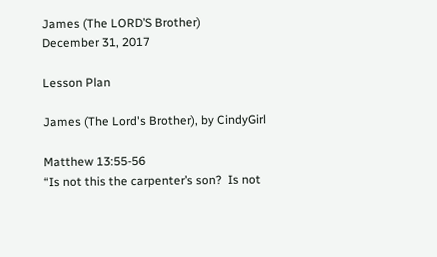James (The LORD’S Brother)
December 31, 2017

Lesson Plan

James (The Lord's Brother), by CindyGirl

Matthew 13:55-56
“Is not this the carpenter’s son?  Is not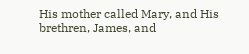His mother called Mary, and His brethren, James, and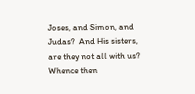Joses, and Simon, and Judas?  And His sisters, are they not all with us?  Whence then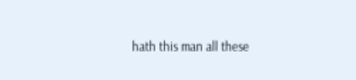hath this man all these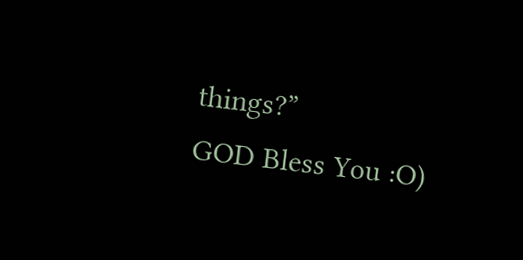things?”
GOD Bless You :O)